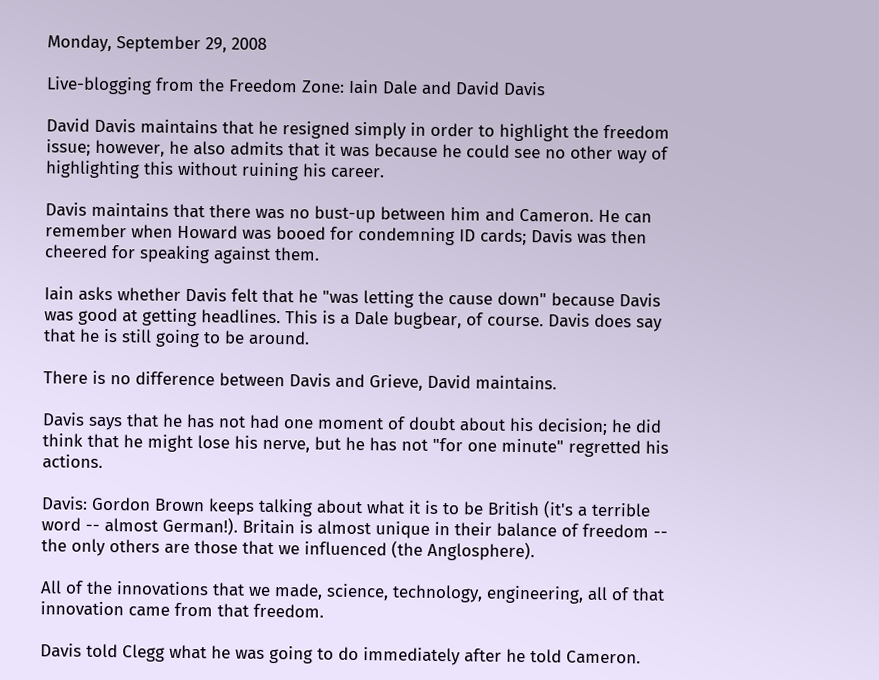Monday, September 29, 2008

Live-blogging from the Freedom Zone: Iain Dale and David Davis

David Davis maintains that he resigned simply in order to highlight the freedom issue; however, he also admits that it was because he could see no other way of highlighting this without ruining his career.

Davis maintains that there was no bust-up between him and Cameron. He can remember when Howard was booed for condemning ID cards; Davis was then cheered for speaking against them.

Iain asks whether Davis felt that he "was letting the cause down" because Davis was good at getting headlines. This is a Dale bugbear, of course. Davis does say that he is still going to be around.

There is no difference between Davis and Grieve, David maintains.

Davis says that he has not had one moment of doubt about his decision; he did think that he might lose his nerve, but he has not "for one minute" regretted his actions.

Davis: Gordon Brown keeps talking about what it is to be British (it's a terrible word -- almost German!). Britain is almost unique in their balance of freedom -- the only others are those that we influenced (the Anglosphere).

All of the innovations that we made, science, technology, engineering, all of that innovation came from that freedom.

Davis told Clegg what he was going to do immediately after he told Cameron.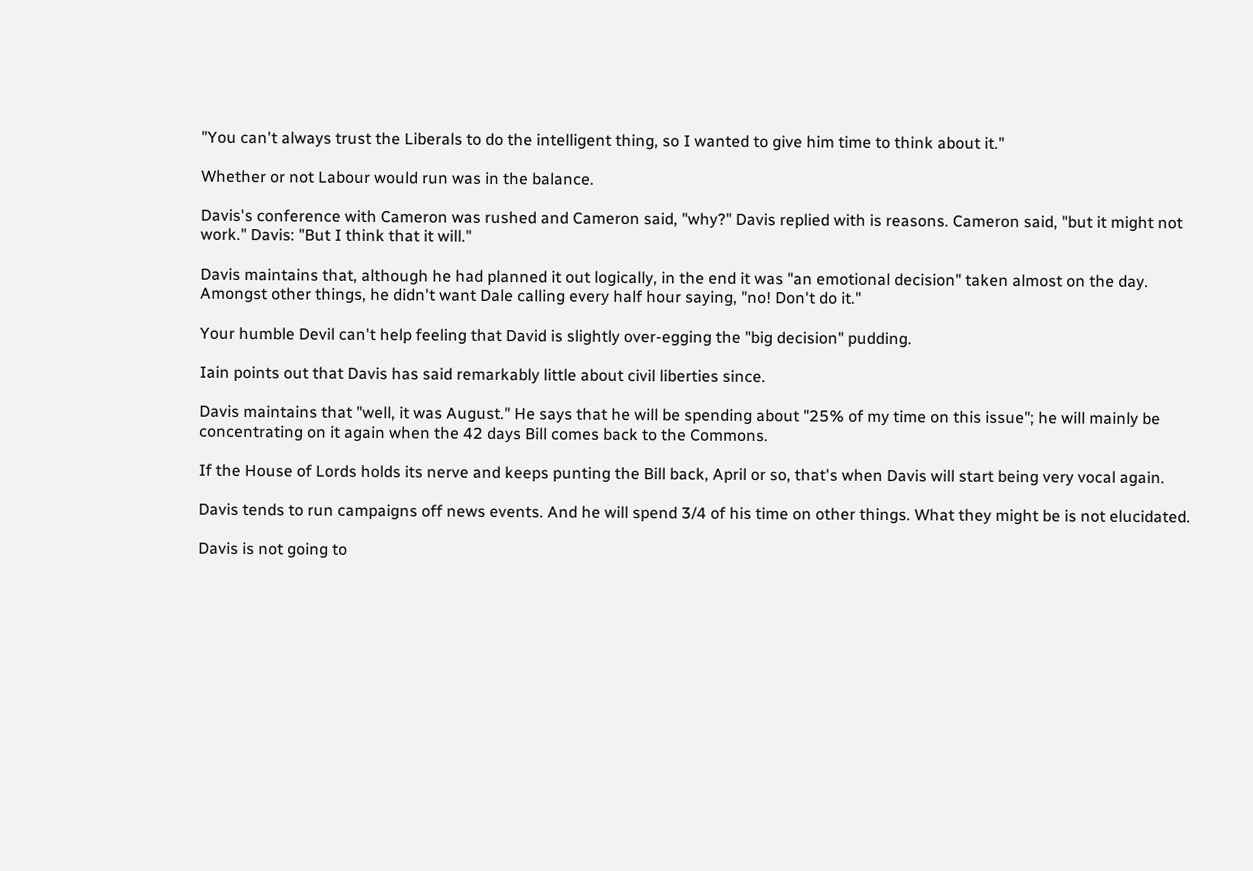"You can't always trust the Liberals to do the intelligent thing, so I wanted to give him time to think about it."

Whether or not Labour would run was in the balance.

Davis's conference with Cameron was rushed and Cameron said, "why?" Davis replied with is reasons. Cameron said, "but it might not work." Davis: "But I think that it will."

Davis maintains that, although he had planned it out logically, in the end it was "an emotional decision" taken almost on the day. Amongst other things, he didn't want Dale calling every half hour saying, "no! Don't do it."

Your humble Devil can't help feeling that David is slightly over-egging the "big decision" pudding.

Iain points out that Davis has said remarkably little about civil liberties since.

Davis maintains that "well, it was August." He says that he will be spending about "25% of my time on this issue"; he will mainly be concentrating on it again when the 42 days Bill comes back to the Commons.

If the House of Lords holds its nerve and keeps punting the Bill back, April or so, that's when Davis will start being very vocal again.

Davis tends to run campaigns off news events. And he will spend 3/4 of his time on other things. What they might be is not elucidated.

Davis is not going to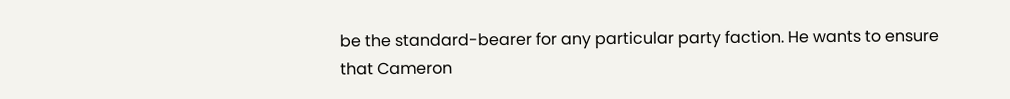be the standard-bearer for any particular party faction. He wants to ensure that Cameron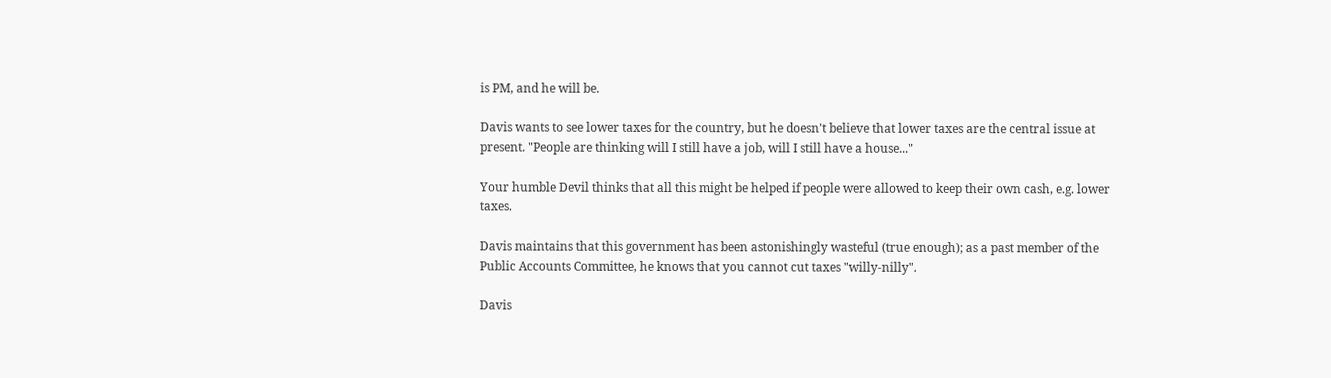is PM, and he will be.

Davis wants to see lower taxes for the country, but he doesn't believe that lower taxes are the central issue at present. "People are thinking will I still have a job, will I still have a house..."

Your humble Devil thinks that all this might be helped if people were allowed to keep their own cash, e.g. lower taxes.

Davis maintains that this government has been astonishingly wasteful (true enough); as a past member of the Public Accounts Committee, he knows that you cannot cut taxes "willy-nilly".

Davis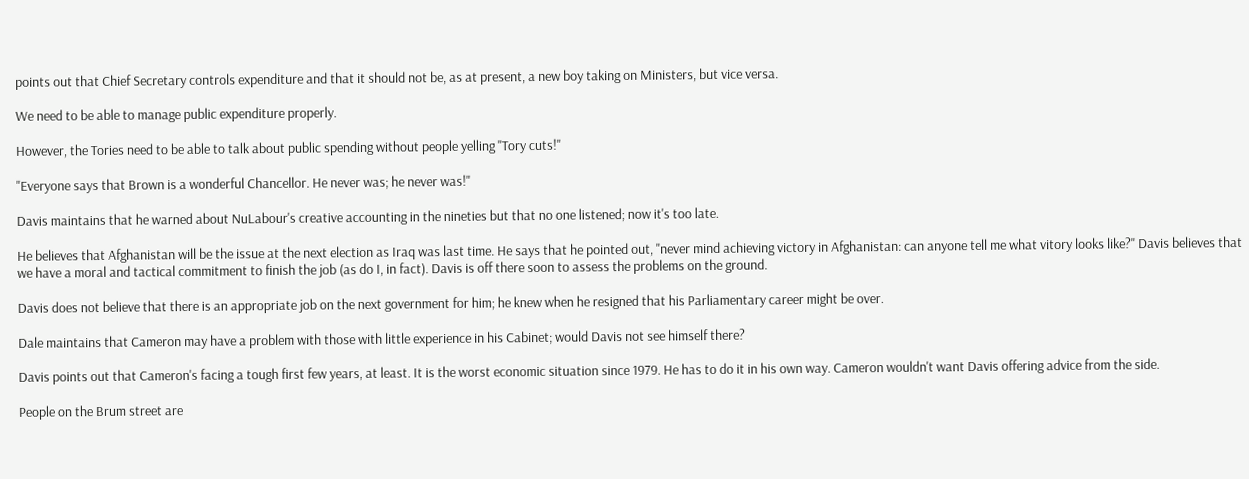points out that Chief Secretary controls expenditure and that it should not be, as at present, a new boy taking on Ministers, but vice versa.

We need to be able to manage public expenditure properly.

However, the Tories need to be able to talk about public spending without people yelling "Tory cuts!"

"Everyone says that Brown is a wonderful Chancellor. He never was; he never was!"

Davis maintains that he warned about NuLabour's creative accounting in the nineties but that no one listened; now it's too late.

He believes that Afghanistan will be the issue at the next election as Iraq was last time. He says that he pointed out, "never mind achieving victory in Afghanistan: can anyone tell me what vitory looks like?" Davis believes that we have a moral and tactical commitment to finish the job (as do I, in fact). Davis is off there soon to assess the problems on the ground.

Davis does not believe that there is an appropriate job on the next government for him; he knew when he resigned that his Parliamentary career might be over.

Dale maintains that Cameron may have a problem with those with little experience in his Cabinet; would Davis not see himself there?

Davis points out that Cameron's facing a tough first few years, at least. It is the worst economic situation since 1979. He has to do it in his own way. Cameron wouldn't want Davis offering advice from the side.

People on the Brum street are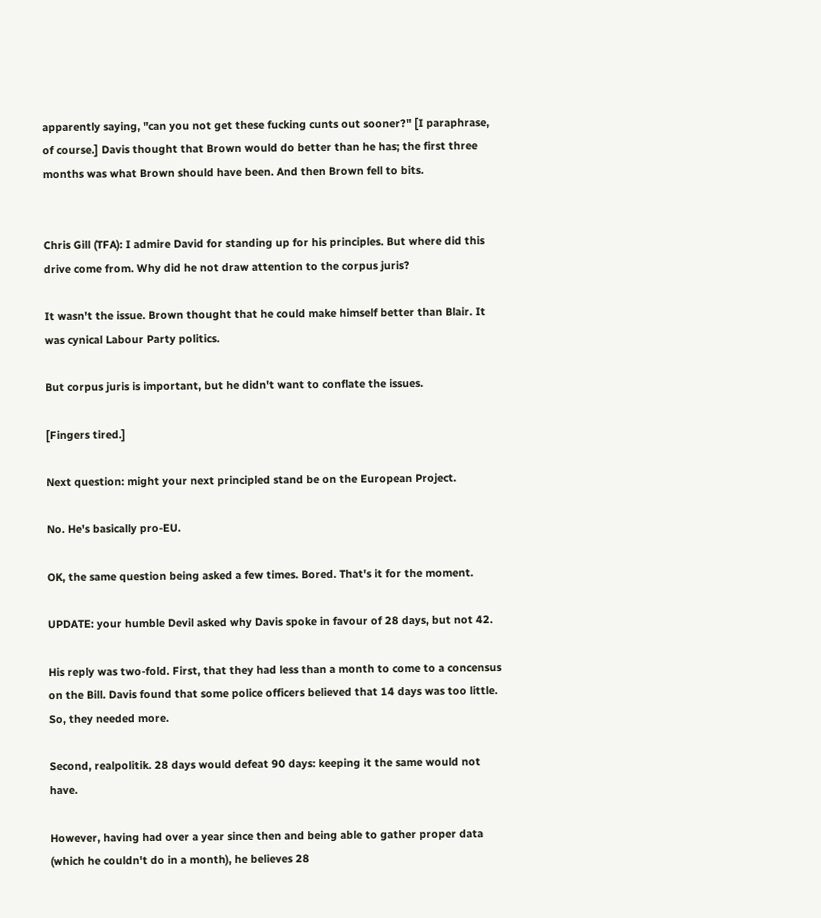apparently saying, "can you not get these fucking cunts out sooner?" [I paraphrase, of course.] Davis thought that Brown would do better than he has; the first three months was what Brown should have been. And then Brown fell to bits.


Chris Gill (TFA): I admire David for standing up for his principles. But where did this drive come from. Why did he not draw attention to the corpus juris?

It wasn't the issue. Brown thought that he could make himself better than Blair. It was cynical Labour Party politics.

But corpus juris is important, but he didn't want to conflate the issues.

[Fingers tired.]

Next question: might your next principled stand be on the European Project.

No. He's basically pro-EU.

OK, the same question being asked a few times. Bored. That's it for the moment.

UPDATE: your humble Devil asked why Davis spoke in favour of 28 days, but not 42.

His reply was two-fold. First, that they had less than a month to come to a concensus on the Bill. Davis found that some police officers believed that 14 days was too little. So, they needed more.

Second, realpolitik. 28 days would defeat 90 days: keeping it the same would not have.

However, having had over a year since then and being able to gather proper data (which he couldn't do in a month), he believes 28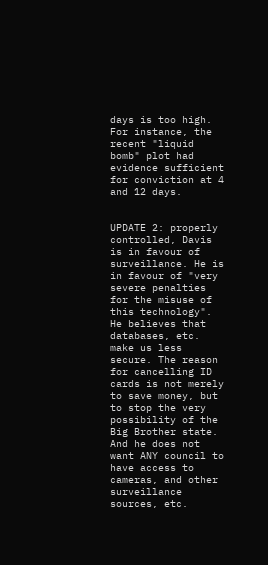days is too high. For instance, the recent "liquid bomb" plot had evidence sufficient for conviction at 4 and 12 days.


UPDATE 2: properly controlled, Davis is in favour of surveillance. He is in favour of "very severe penalties for the misuse of this technology". He believes that databases, etc. make us less secure. The reason for cancelling ID cards is not merely to save money, but to stop the very possibility of the Big Brother state. And he does not want ANY council to have access to cameras, and other surveillance sources, etc.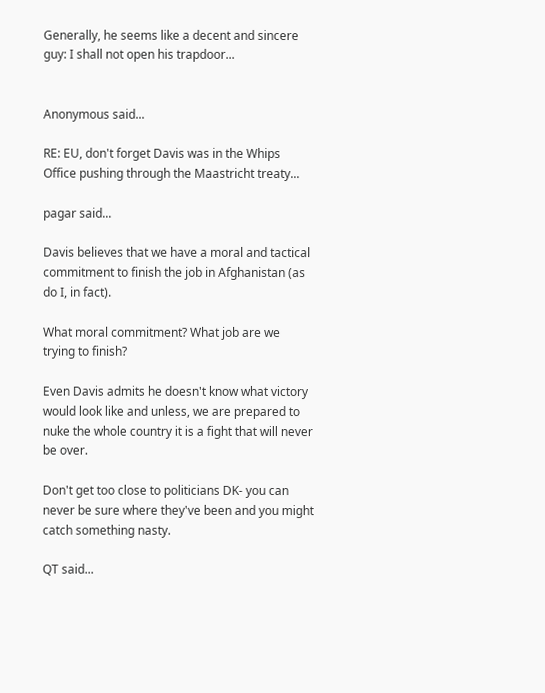Generally, he seems like a decent and sincere guy: I shall not open his trapdoor...


Anonymous said...

RE: EU, don't forget Davis was in the Whips Office pushing through the Maastricht treaty...

pagar said...

Davis believes that we have a moral and tactical commitment to finish the job in Afghanistan (as do I, in fact).

What moral commitment? What job are we trying to finish?

Even Davis admits he doesn't know what victory would look like and unless, we are prepared to nuke the whole country it is a fight that will never be over.

Don't get too close to politicians DK- you can never be sure where they've been and you might catch something nasty.

QT said...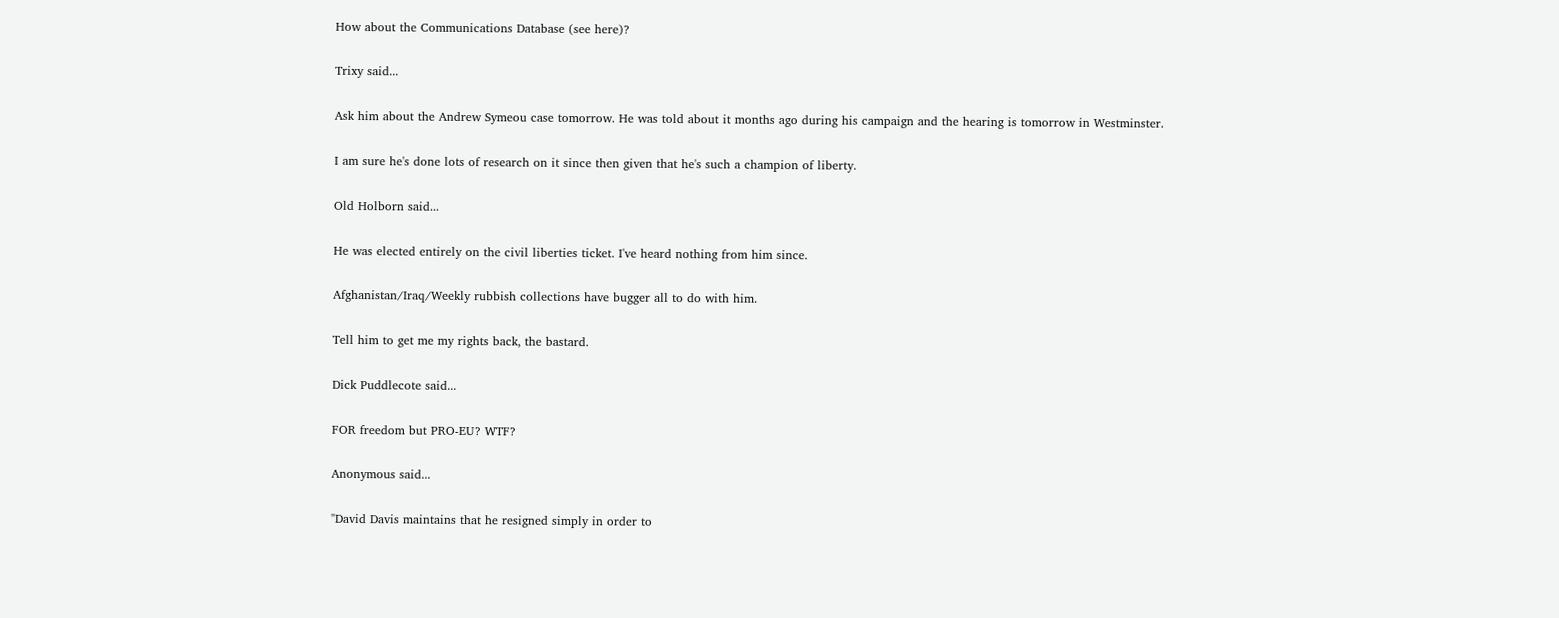How about the Communications Database (see here)?

Trixy said...

Ask him about the Andrew Symeou case tomorrow. He was told about it months ago during his campaign and the hearing is tomorrow in Westminster.

I am sure he's done lots of research on it since then given that he's such a champion of liberty.

Old Holborn said...

He was elected entirely on the civil liberties ticket. I've heard nothing from him since.

Afghanistan/Iraq/Weekly rubbish collections have bugger all to do with him.

Tell him to get me my rights back, the bastard.

Dick Puddlecote said...

FOR freedom but PRO-EU? WTF?

Anonymous said...

"David Davis maintains that he resigned simply in order to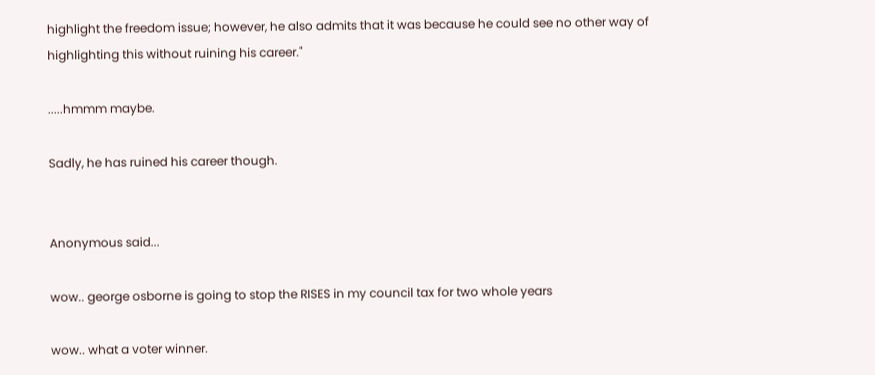highlight the freedom issue; however, he also admits that it was because he could see no other way of highlighting this without ruining his career."

.....hmmm maybe.

Sadly, he has ruined his career though.


Anonymous said...

wow.. george osborne is going to stop the RISES in my council tax for two whole years

wow.. what a voter winner.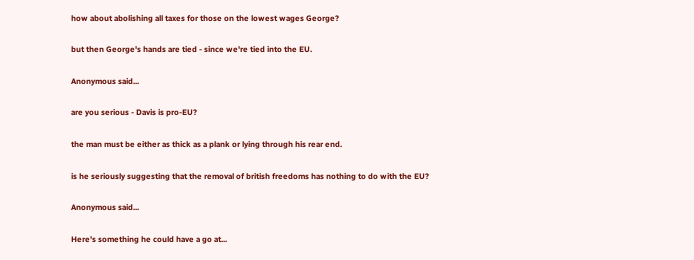how about abolishing all taxes for those on the lowest wages George?

but then George's hands are tied - since we're tied into the EU.

Anonymous said...

are you serious - Davis is pro-EU?

the man must be either as thick as a plank or lying through his rear end.

is he seriously suggesting that the removal of british freedoms has nothing to do with the EU?

Anonymous said...

Here's something he could have a go at...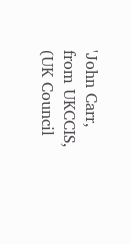'John Carr, from UKCCIS, (UK Council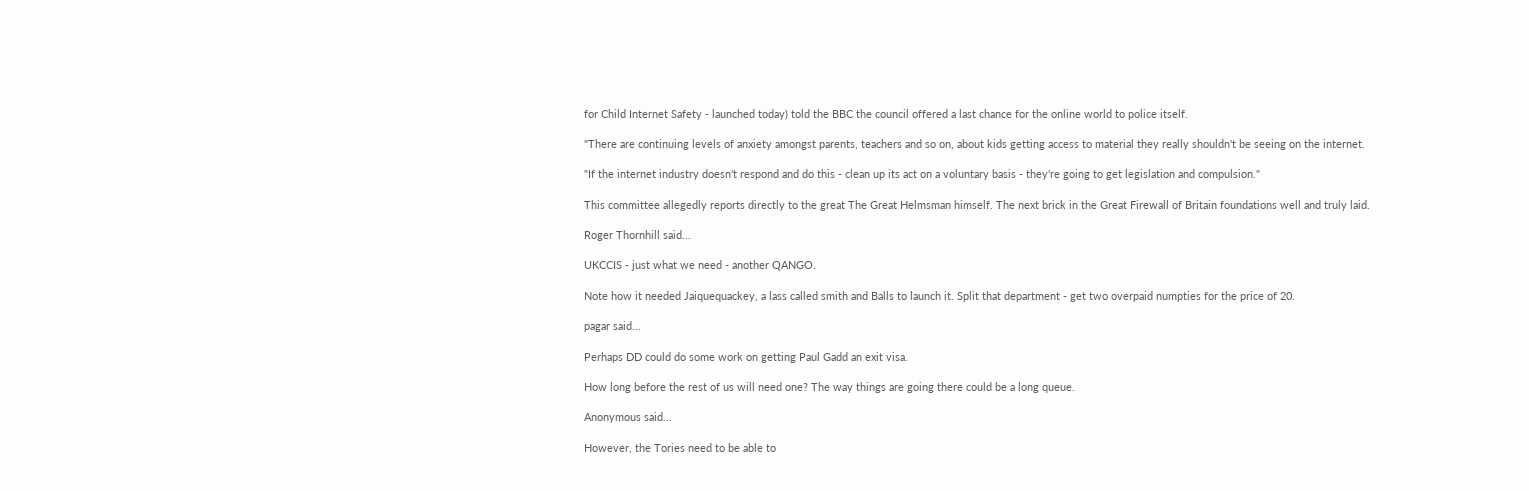for Child Internet Safety - launched today) told the BBC the council offered a last chance for the online world to police itself.

"There are continuing levels of anxiety amongst parents, teachers and so on, about kids getting access to material they really shouldn't be seeing on the internet.

"If the internet industry doesn't respond and do this - clean up its act on a voluntary basis - they're going to get legislation and compulsion."

This committee allegedly reports directly to the great The Great Helmsman himself. The next brick in the Great Firewall of Britain foundations well and truly laid.

Roger Thornhill said...

UKCCIS - just what we need - another QANGO.

Note how it needed Jaiquequackey, a lass called smith and Balls to launch it. Split that department - get two overpaid numpties for the price of 20.

pagar said...

Perhaps DD could do some work on getting Paul Gadd an exit visa.

How long before the rest of us will need one? The way things are going there could be a long queue.

Anonymous said...

However, the Tories need to be able to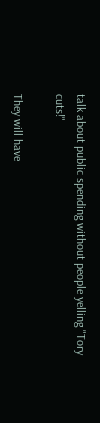talk about public spending without people yelling "Tory cuts!"

They will have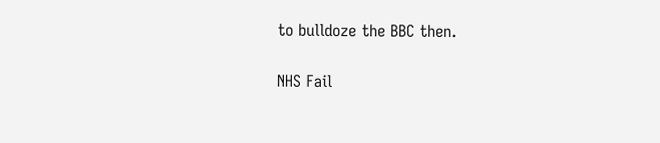to bulldoze the BBC then.

NHS Fail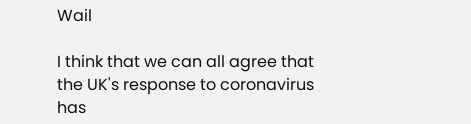Wail

I think that we can all agree that the UK's response to coronavirus has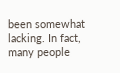been somewhat lacking. In fact, many people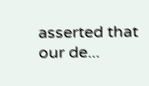asserted that our de...